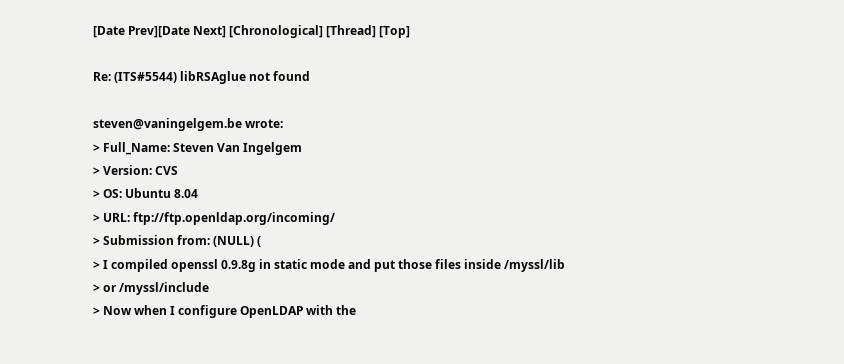[Date Prev][Date Next] [Chronological] [Thread] [Top]

Re: (ITS#5544) libRSAglue not found

steven@vaningelgem.be wrote:
> Full_Name: Steven Van Ingelgem
> Version: CVS
> OS: Ubuntu 8.04
> URL: ftp://ftp.openldap.org/incoming/
> Submission from: (NULL) (
> I compiled openssl 0.9.8g in static mode and put those files inside /myssl/lib
> or /myssl/include
> Now when I configure OpenLDAP with the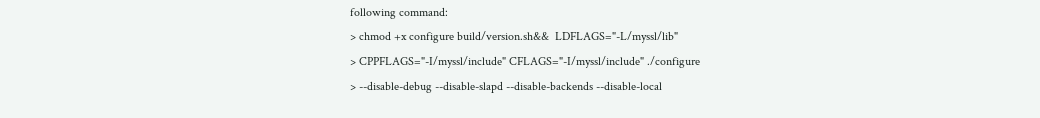following command:
> chmod +x configure build/version.sh&&  LDFLAGS="-L/myssl/lib"
> CPPFLAGS="-I/myssl/include" CFLAGS="-I/myssl/include" ./configure
> --disable-debug --disable-slapd --disable-backends --disable-local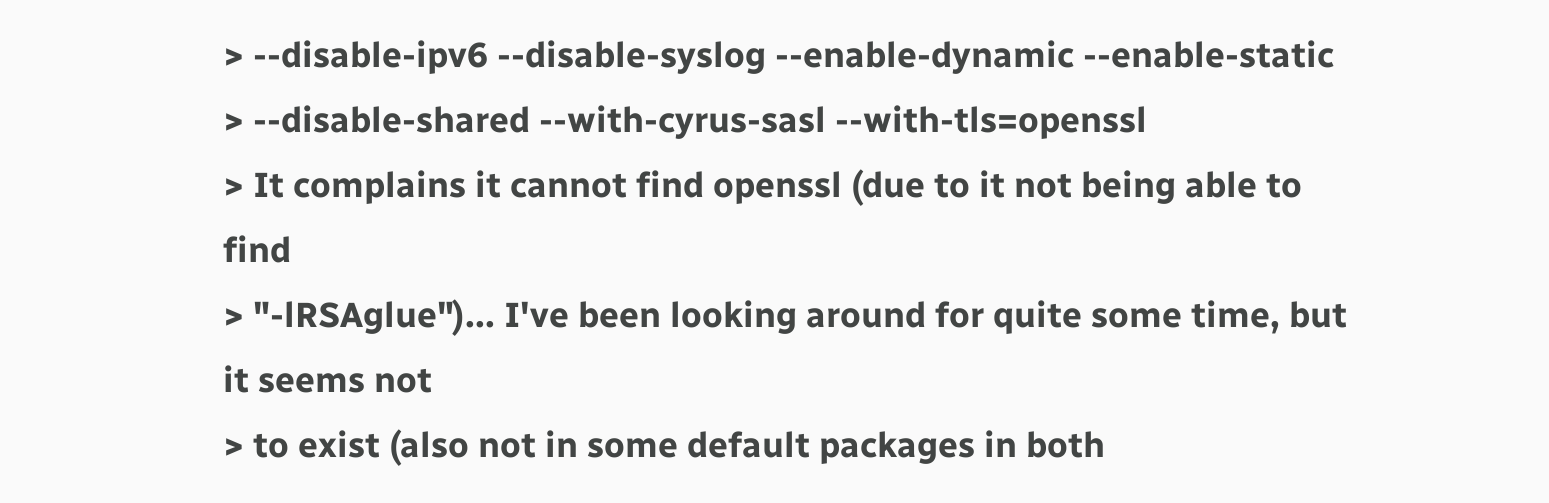> --disable-ipv6 --disable-syslog --enable-dynamic --enable-static
> --disable-shared --with-cyrus-sasl --with-tls=openssl
> It complains it cannot find openssl (due to it not being able to find
> "-lRSAglue")... I've been looking around for quite some time, but it seems not
> to exist (also not in some default packages in both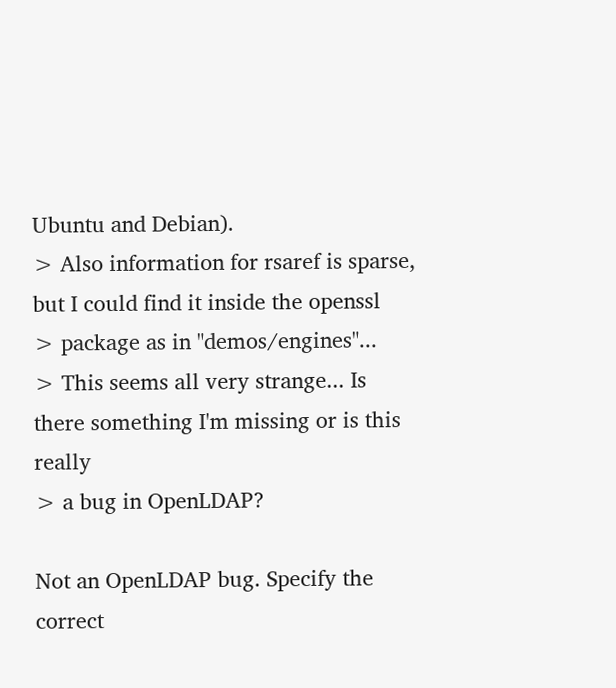Ubuntu and Debian).
> Also information for rsaref is sparse, but I could find it inside the openssl
> package as in "demos/engines"...
> This seems all very strange... Is there something I'm missing or is this really
> a bug in OpenLDAP?

Not an OpenLDAP bug. Specify the correct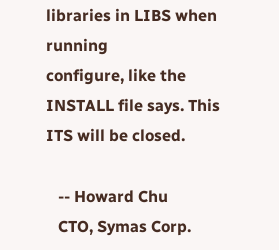libraries in LIBS when running
configure, like the INSTALL file says. This ITS will be closed.

   -- Howard Chu
   CTO, Symas Corp.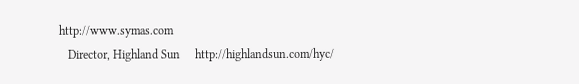http://www.symas.com
   Director, Highland Sun     http://highlandsun.com/hyc/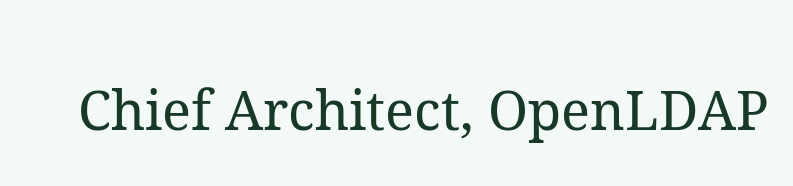Chief Architect, OpenLDAP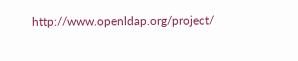http://www.openldap.org/project/